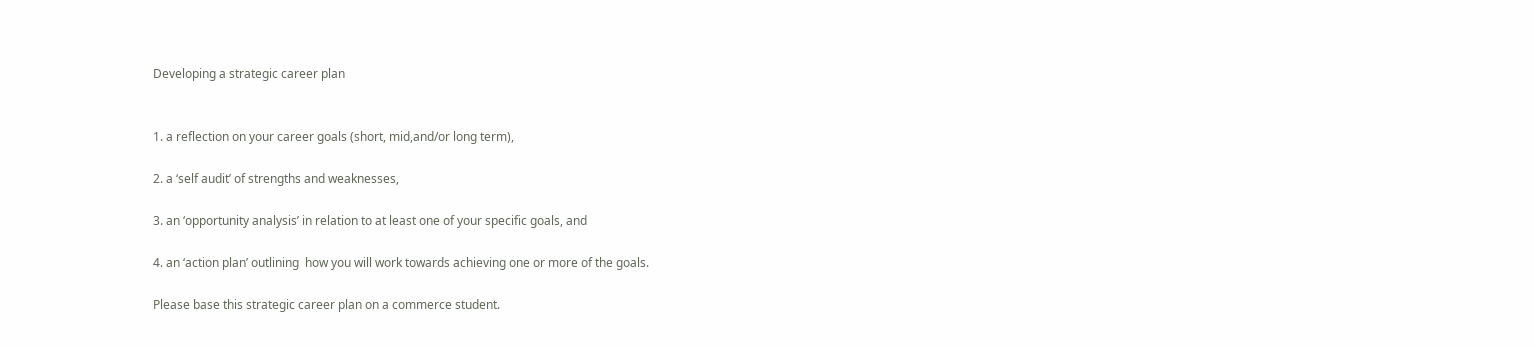Developing a strategic career plan


1. a reflection on your career goals (short, mid,and/or long term),

2. a ‘self audit’ of strengths and weaknesses,

3. an ‘opportunity analysis’ in relation to at least one of your specific goals, and

4. an ‘action plan’ outlining  how you will work towards achieving one or more of the goals.

Please base this strategic career plan on a commerce student.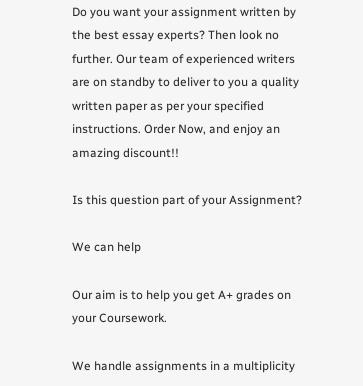Do you want your assignment written by the best essay experts? Then look no further. Our team of experienced writers are on standby to deliver to you a quality written paper as per your specified instructions. Order Now, and enjoy an amazing discount!!

Is this question part of your Assignment?

We can help

Our aim is to help you get A+ grades on your Coursework.

We handle assignments in a multiplicity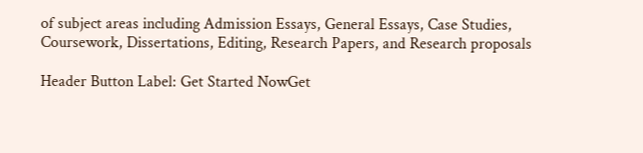of subject areas including Admission Essays, General Essays, Case Studies, Coursework, Dissertations, Editing, Research Papers, and Research proposals

Header Button Label: Get Started NowGet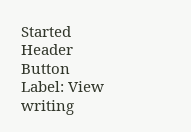Started Header Button Label: View writing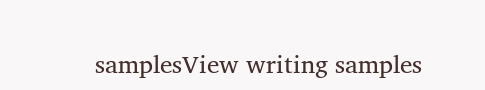samplesView writing samples